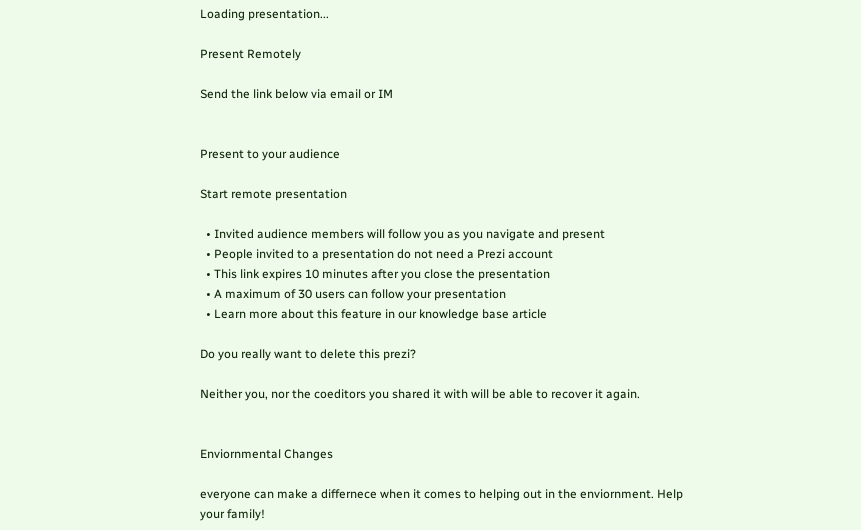Loading presentation...

Present Remotely

Send the link below via email or IM


Present to your audience

Start remote presentation

  • Invited audience members will follow you as you navigate and present
  • People invited to a presentation do not need a Prezi account
  • This link expires 10 minutes after you close the presentation
  • A maximum of 30 users can follow your presentation
  • Learn more about this feature in our knowledge base article

Do you really want to delete this prezi?

Neither you, nor the coeditors you shared it with will be able to recover it again.


Enviornmental Changes

everyone can make a differnece when it comes to helping out in the enviornment. Help your family!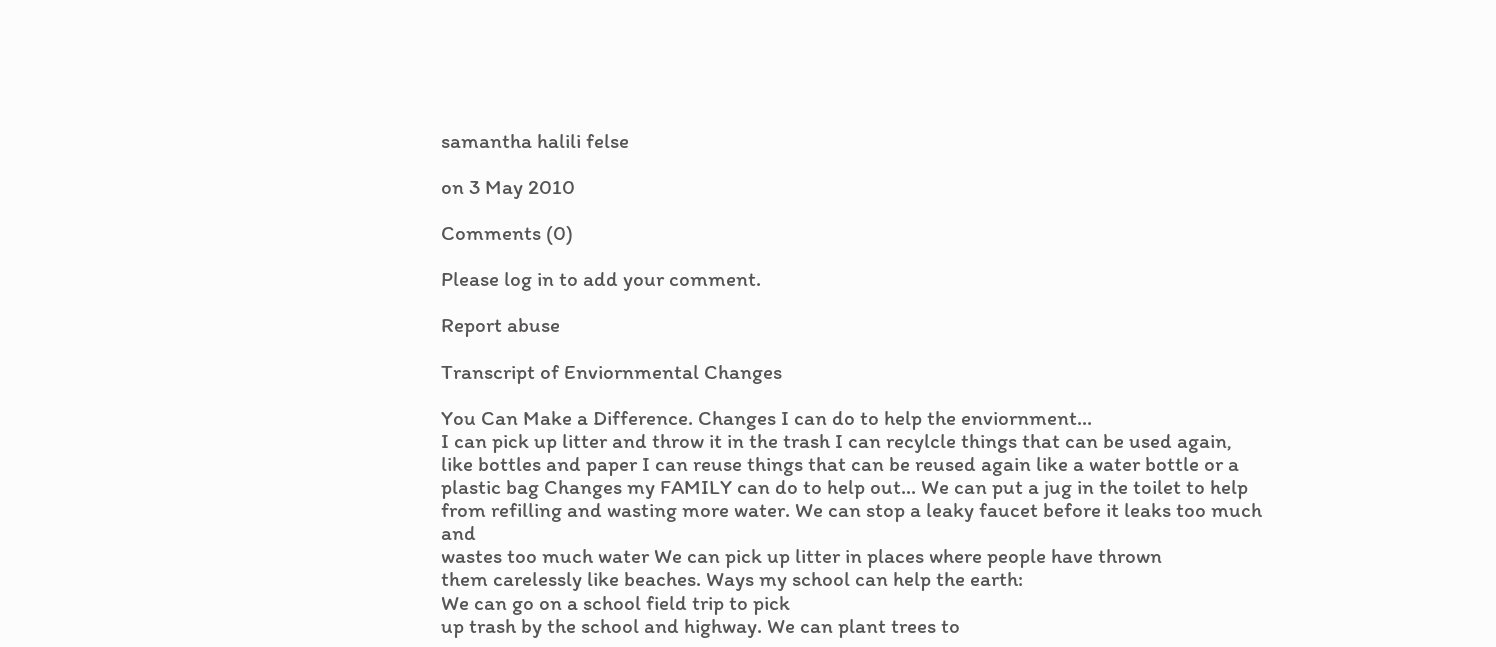samantha halili felse

on 3 May 2010

Comments (0)

Please log in to add your comment.

Report abuse

Transcript of Enviornmental Changes

You Can Make a Difference. Changes I can do to help the enviornment...
I can pick up litter and throw it in the trash I can recylcle things that can be used again, like bottles and paper I can reuse things that can be reused again like a water bottle or a plastic bag Changes my FAMILY can do to help out... We can put a jug in the toilet to help from refilling and wasting more water. We can stop a leaky faucet before it leaks too much and
wastes too much water We can pick up litter in places where people have thrown
them carelessly like beaches. Ways my school can help the earth:
We can go on a school field trip to pick
up trash by the school and highway. We can plant trees to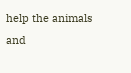help the animals
and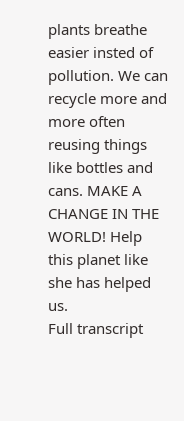plants breathe easier insted of pollution. We can recycle more and more often
reusing things like bottles and cans. MAKE A CHANGE IN THE WORLD! Help this planet like she has helped us.
Full transcript